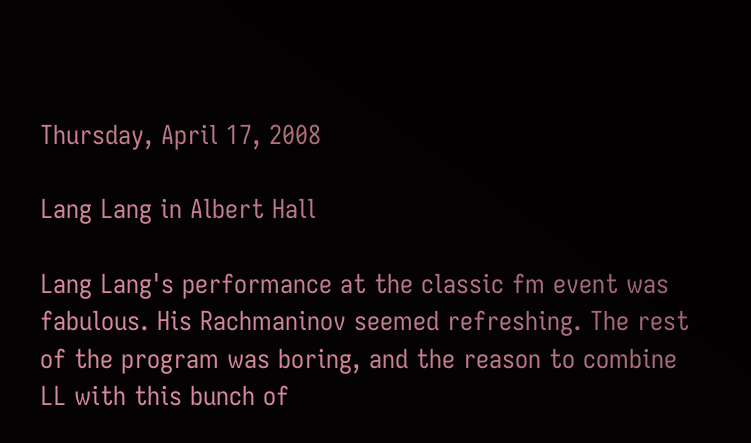Thursday, April 17, 2008

Lang Lang in Albert Hall

Lang Lang's performance at the classic fm event was fabulous. His Rachmaninov seemed refreshing. The rest of the program was boring, and the reason to combine LL with this bunch of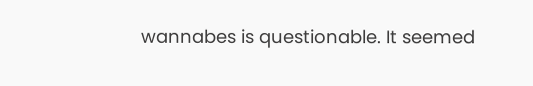wannabes is questionable. It seemed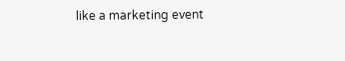like a marketing event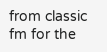from classic fm for the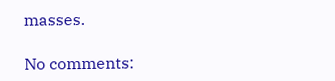masses.

No comments: